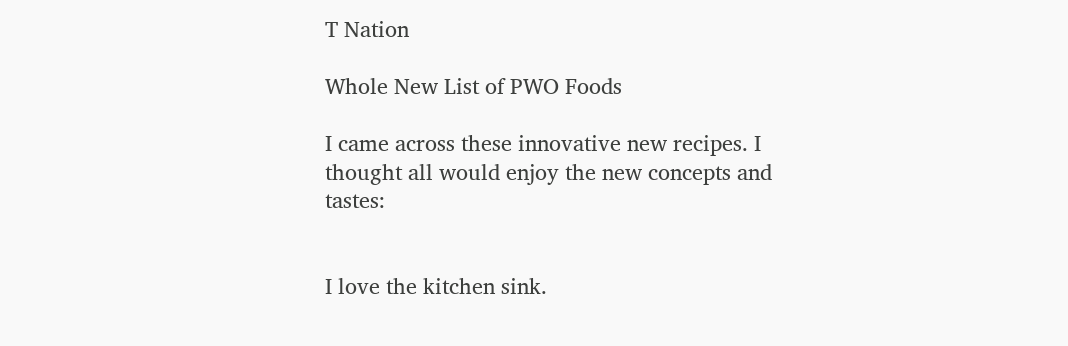T Nation

Whole New List of PWO Foods

I came across these innovative new recipes. I thought all would enjoy the new concepts and tastes:


I love the kitchen sink.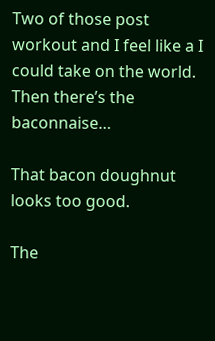Two of those post workout and I feel like a I could take on the world. Then there’s the baconnaise…

That bacon doughnut looks too good.

The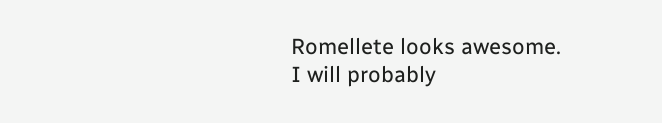Romellete looks awesome. I will probably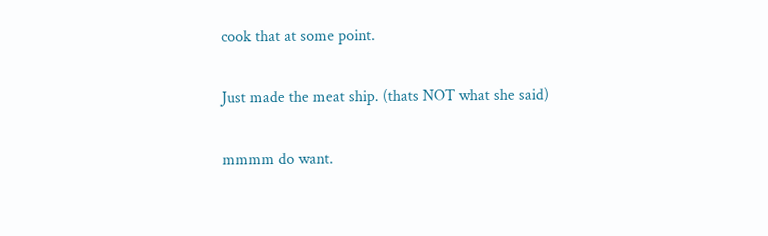cook that at some point.

Just made the meat ship. (thats NOT what she said)

mmmm do want.